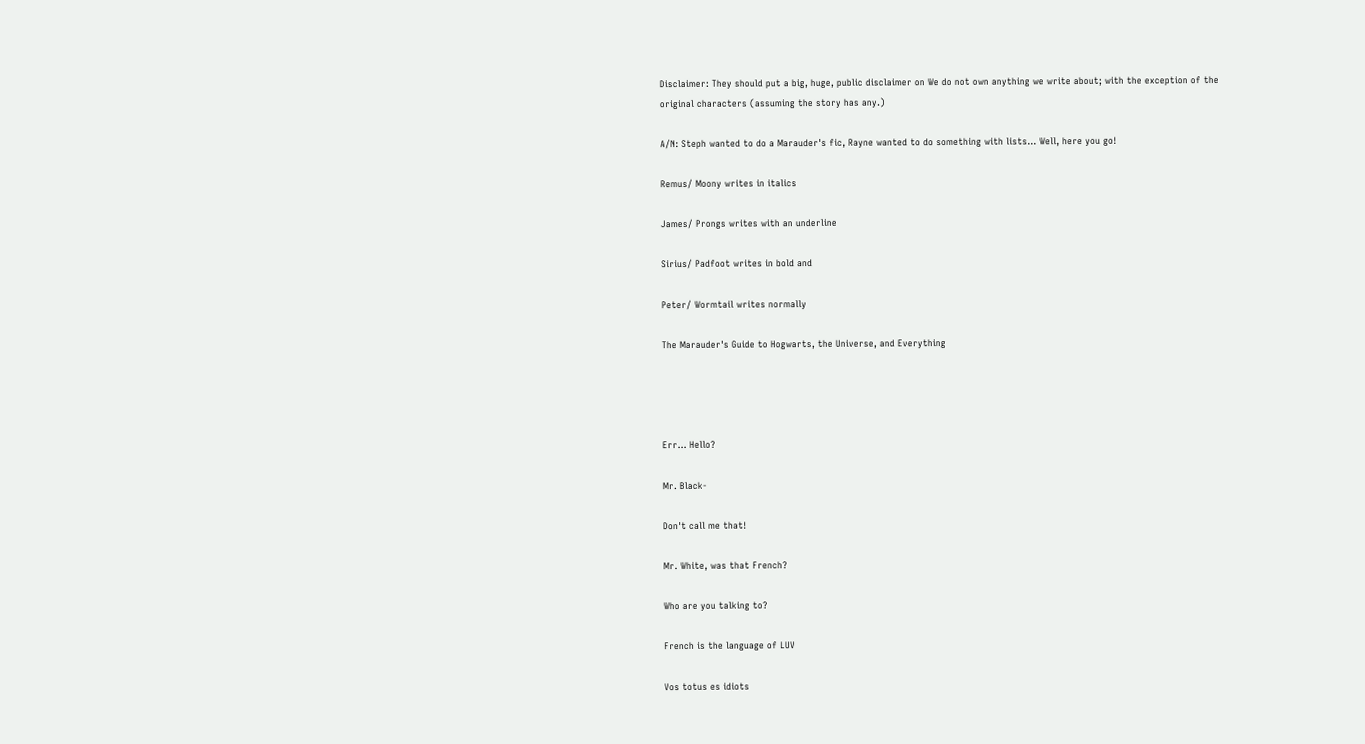Disclaimer: They should put a big, huge, public disclaimer on We do not own anything we write about; with the exception of the original characters (assuming the story has any.)

A/N: Steph wanted to do a Marauder's fic, Rayne wanted to do something with lists… Well, here you go!

Remus/ Moony writes in italics

James/ Prongs writes with an underline

Sirius/ Padfoot writes in bold and

Peter/ Wormtail writes normally

The Marauder's Guide to Hogwarts, the Universe, and Everything




Err… Hello?

Mr. Black-

Don't call me that!

Mr. White, was that French?

Who are you talking to?

French is the language of LUV

Vos totus es idiots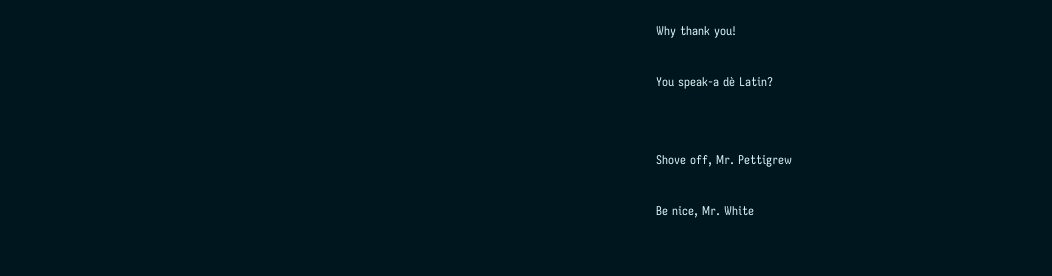Why thank you!

You speak-a dè Latin?


Shove off, Mr. Pettigrew

Be nice, Mr. White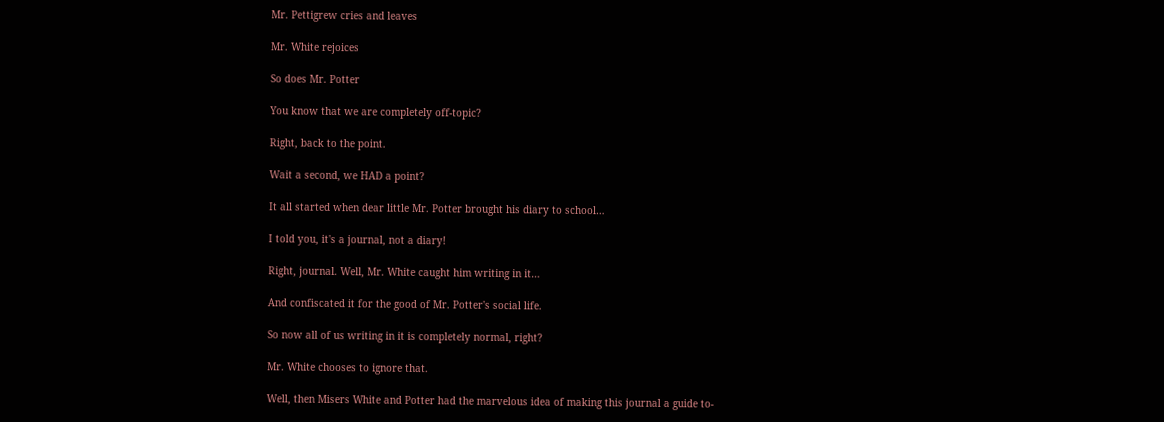Mr. Pettigrew cries and leaves

Mr. White rejoices

So does Mr. Potter

You know that we are completely off-topic?

Right, back to the point.

Wait a second, we HAD a point?

It all started when dear little Mr. Potter brought his diary to school…

I told you, it's a journal, not a diary!

Right, journal. Well, Mr. White caught him writing in it…

And confiscated it for the good of Mr. Potter's social life.

So now all of us writing in it is completely normal, right?

Mr. White chooses to ignore that.

Well, then Misers White and Potter had the marvelous idea of making this journal a guide to-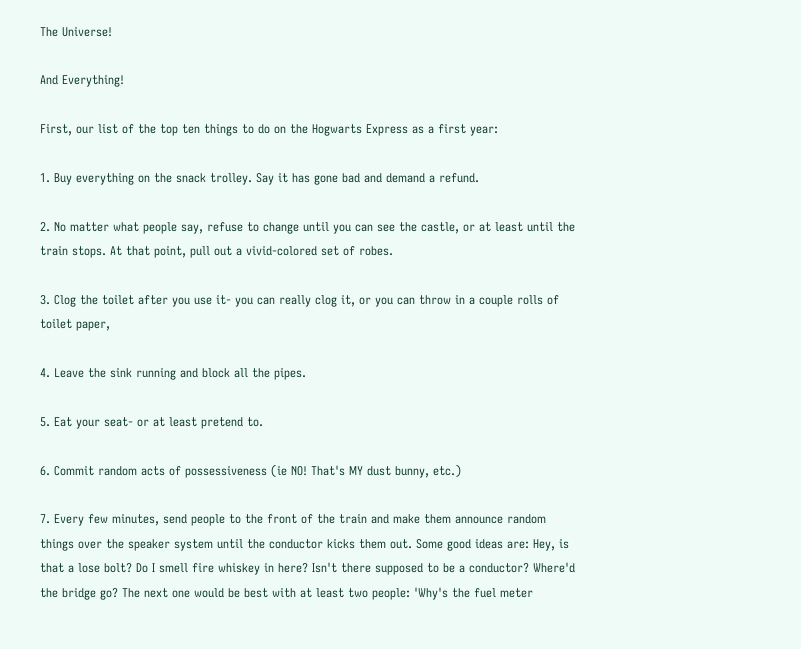The Universe!

And Everything!

First, our list of the top ten things to do on the Hogwarts Express as a first year:

1. Buy everything on the snack trolley. Say it has gone bad and demand a refund.

2. No matter what people say, refuse to change until you can see the castle, or at least until the train stops. At that point, pull out a vivid-colored set of robes.

3. Clog the toilet after you use it- you can really clog it, or you can throw in a couple rolls of toilet paper,

4. Leave the sink running and block all the pipes.

5. Eat your seat- or at least pretend to.

6. Commit random acts of possessiveness (ie NO! That's MY dust bunny, etc.)

7. Every few minutes, send people to the front of the train and make them announce random things over the speaker system until the conductor kicks them out. Some good ideas are: Hey, is that a lose bolt? Do I smell fire whiskey in here? Isn't there supposed to be a conductor? Where'd the bridge go? The next one would be best with at least two people: 'Why's the fuel meter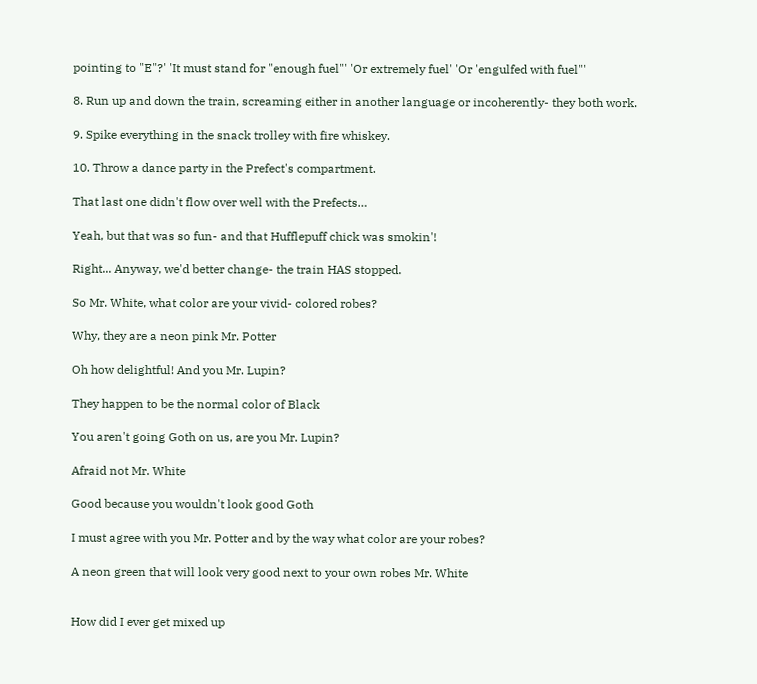pointing to "E"?' 'It must stand for "enough fuel"' 'Or extremely fuel' 'Or 'engulfed with fuel"'

8. Run up and down the train, screaming either in another language or incoherently- they both work.

9. Spike everything in the snack trolley with fire whiskey.

10. Throw a dance party in the Prefect's compartment.

That last one didn't flow over well with the Prefects…

Yeah, but that was so fun- and that Hufflepuff chick was smokin'!

Right... Anyway, we'd better change- the train HAS stopped.

So Mr. White, what color are your vivid- colored robes?

Why, they are a neon pink Mr. Potter

Oh how delightful! And you Mr. Lupin?

They happen to be the normal color of Black

You aren't going Goth on us, are you Mr. Lupin?

Afraid not Mr. White

Good because you wouldn't look good Goth

I must agree with you Mr. Potter and by the way what color are your robes?

A neon green that will look very good next to your own robes Mr. White


How did I ever get mixed up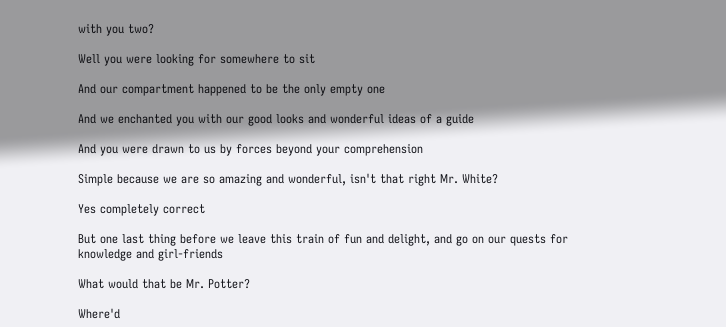with you two?

Well you were looking for somewhere to sit

And our compartment happened to be the only empty one

And we enchanted you with our good looks and wonderful ideas of a guide

And you were drawn to us by forces beyond your comprehension

Simple because we are so amazing and wonderful, isn't that right Mr. White?

Yes completely correct

But one last thing before we leave this train of fun and delight, and go on our quests for knowledge and girl-friends

What would that be Mr. Potter?

Where'd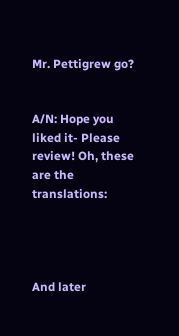Mr. Pettigrew go?


A/N: Hope you liked it- Please review! Oh, these are the translations:




And later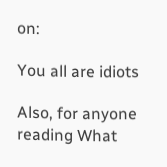on:

You all are idiots

Also, for anyone reading What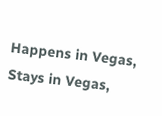Happens in Vegas, Stays in Vegas,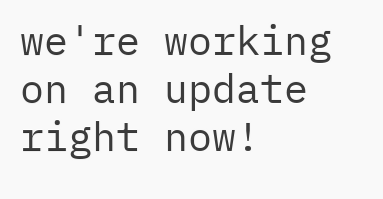we're working on an update right now!